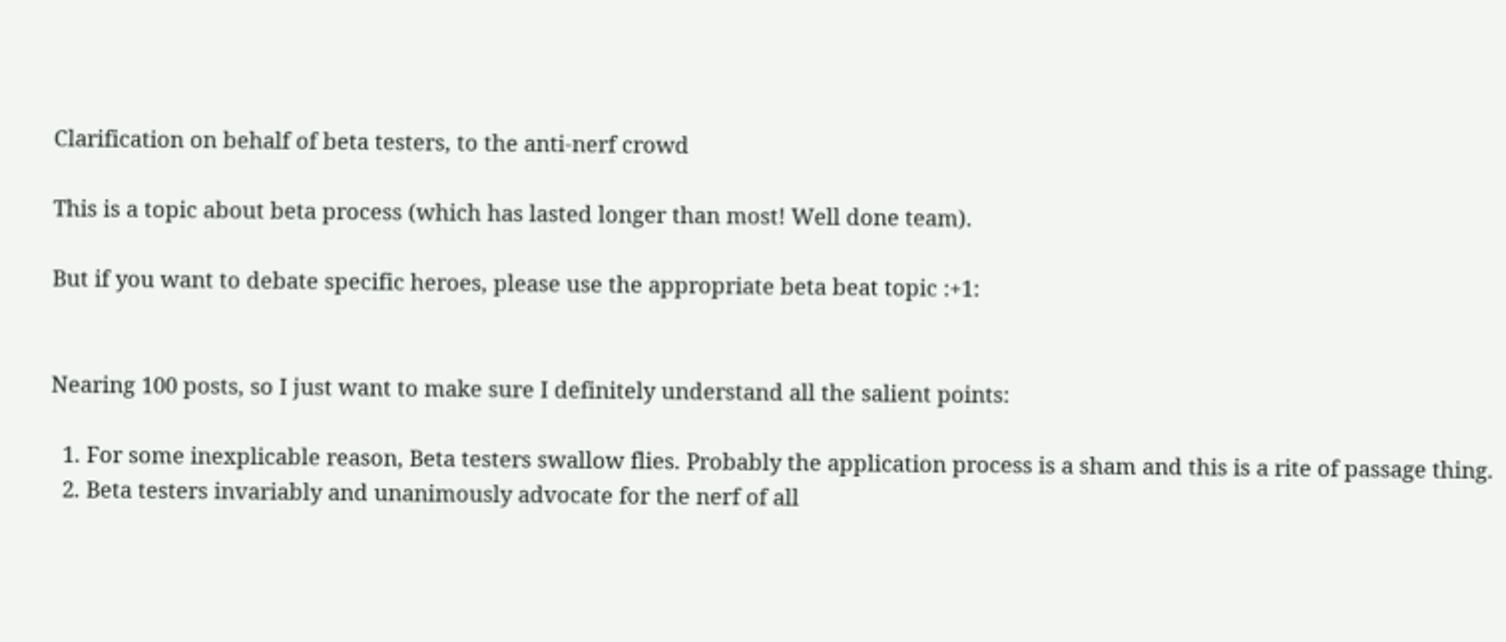Clarification on behalf of beta testers, to the anti-nerf crowd

This is a topic about beta process (which has lasted longer than most! Well done team).

But if you want to debate specific heroes, please use the appropriate beta beat topic :+1:


Nearing 100 posts, so I just want to make sure I definitely understand all the salient points:

  1. For some inexplicable reason, Beta testers swallow flies. Probably the application process is a sham and this is a rite of passage thing.
  2. Beta testers invariably and unanimously advocate for the nerf of all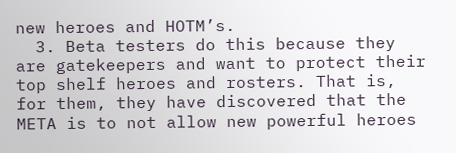new heroes and HOTM’s.
  3. Beta testers do this because they are gatekeepers and want to protect their top shelf heroes and rosters. That is, for them, they have discovered that the META is to not allow new powerful heroes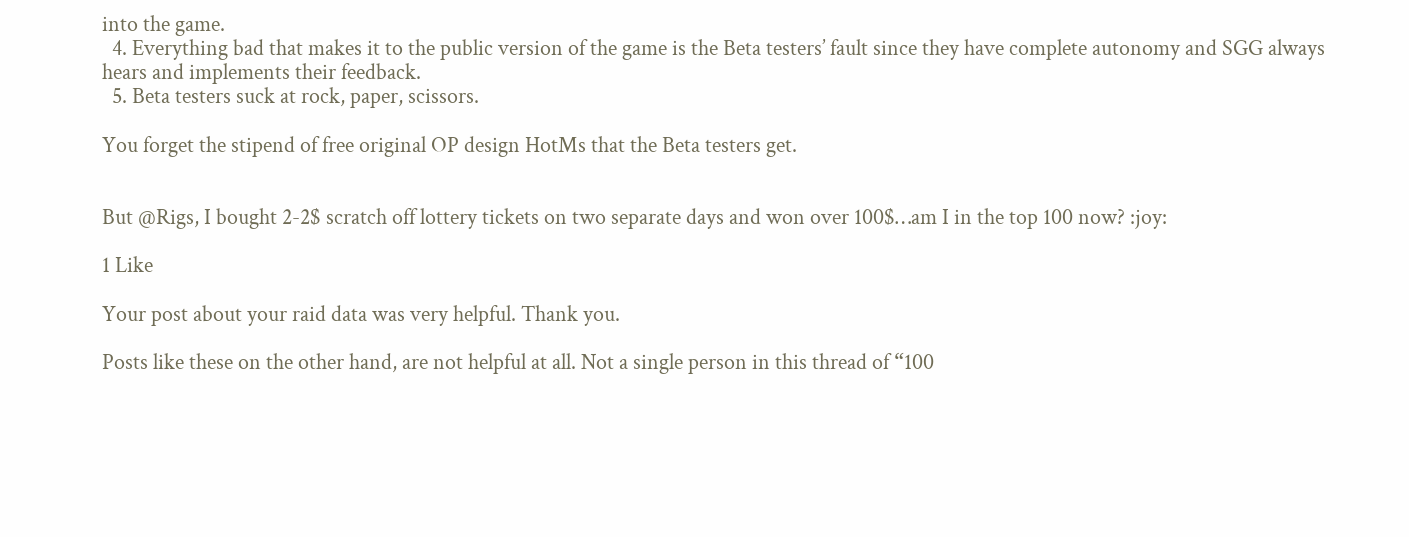into the game.
  4. Everything bad that makes it to the public version of the game is the Beta testers’ fault since they have complete autonomy and SGG always hears and implements their feedback.
  5. Beta testers suck at rock, paper, scissors.

You forget the stipend of free original OP design HotMs that the Beta testers get.


But @Rigs, I bought 2-2$ scratch off lottery tickets on two separate days and won over 100$…am I in the top 100 now? :joy:

1 Like

Your post about your raid data was very helpful. Thank you.

Posts like these on the other hand, are not helpful at all. Not a single person in this thread of “100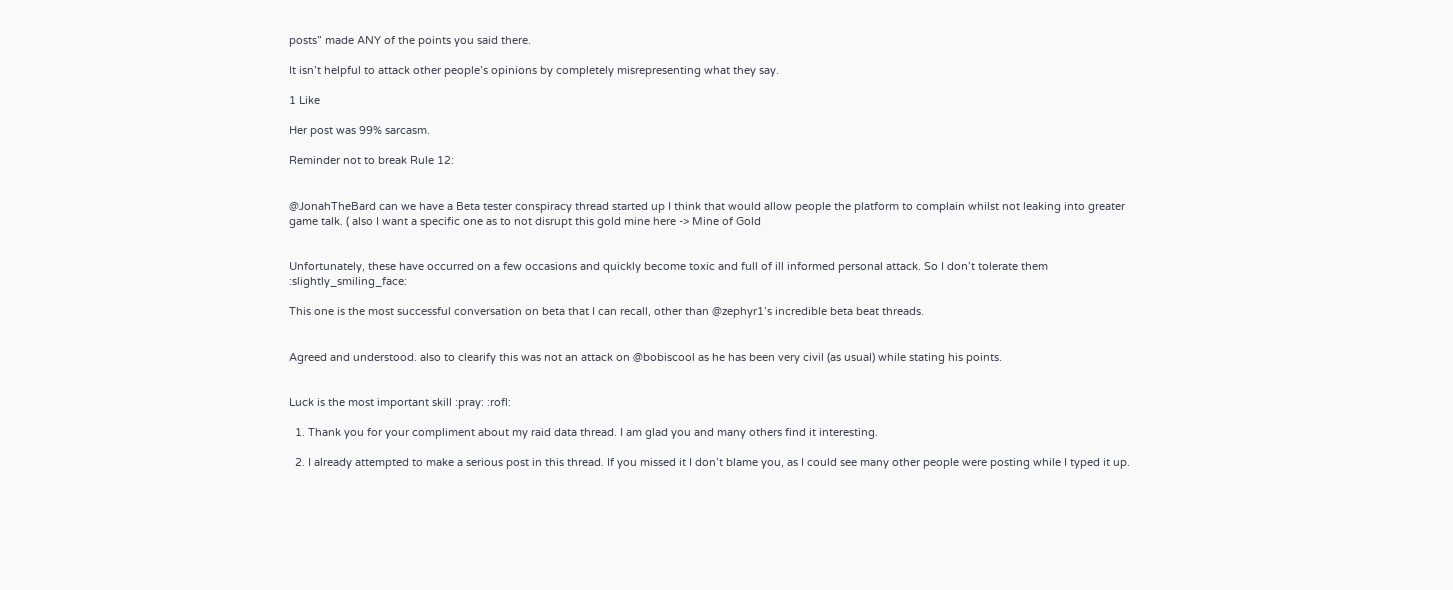posts” made ANY of the points you said there.

It isn’t helpful to attack other people’s opinions by completely misrepresenting what they say.

1 Like

Her post was 99% sarcasm.

Reminder not to break Rule 12:


@JonahTheBard can we have a Beta tester conspiracy thread started up I think that would allow people the platform to complain whilst not leaking into greater game talk. ( also I want a specific one as to not disrupt this gold mine here -> Mine of Gold


Unfortunately, these have occurred on a few occasions and quickly become toxic and full of ill informed personal attack. So I don’t tolerate them :slightly_smiling_face:

This one is the most successful conversation on beta that I can recall, other than @zephyr1’s incredible beta beat threads.


Agreed and understood. also to clearify this was not an attack on @bobiscool as he has been very civil (as usual) while stating his points.


Luck is the most important skill :pray: :rofl:

  1. Thank you for your compliment about my raid data thread. I am glad you and many others find it interesting.

  2. I already attempted to make a serious post in this thread. If you missed it I don’t blame you, as I could see many other people were posting while I typed it up.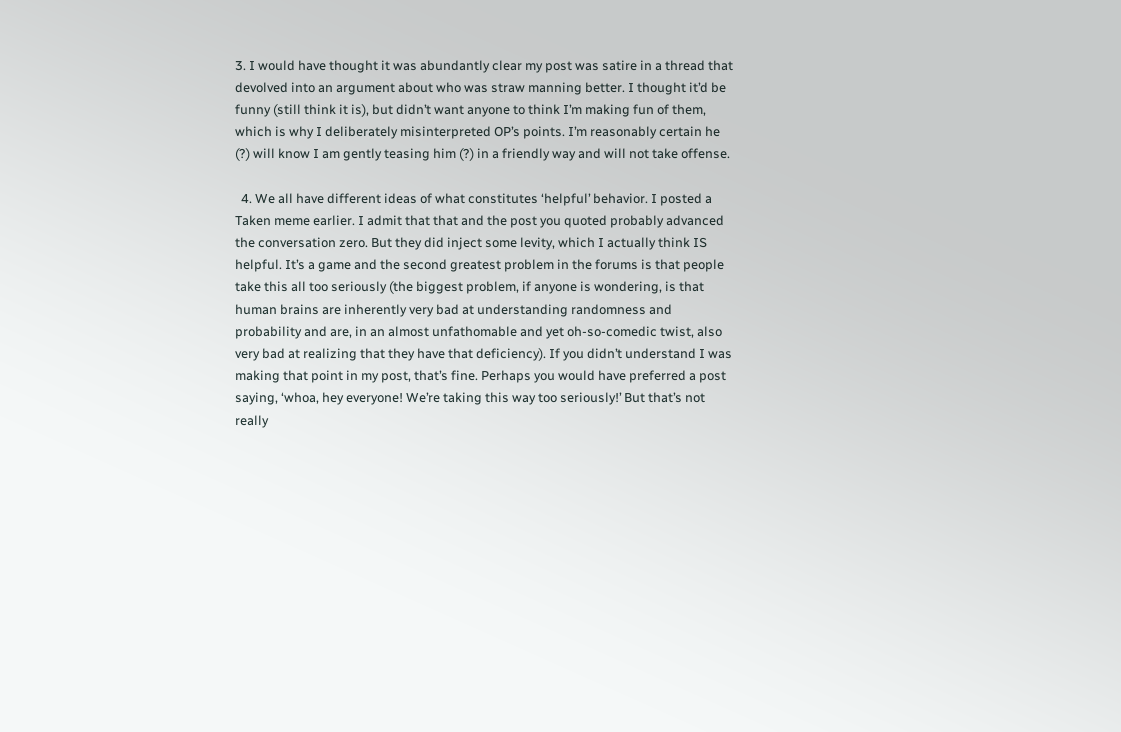3. I would have thought it was abundantly clear my post was satire in a thread that devolved into an argument about who was straw manning better. I thought it’d be funny (still think it is), but didn’t want anyone to think I’m making fun of them, which is why I deliberately misinterpreted OP’s points. I’m reasonably certain he (?) will know I am gently teasing him (?) in a friendly way and will not take offense.

  4. We all have different ideas of what constitutes ‘helpful’ behavior. I posted a Taken meme earlier. I admit that that and the post you quoted probably advanced the conversation zero. But they did inject some levity, which I actually think IS helpful. It’s a game and the second greatest problem in the forums is that people take this all too seriously (the biggest problem, if anyone is wondering, is that human brains are inherently very bad at understanding randomness and probability and are, in an almost unfathomable and yet oh-so-comedic twist, also very bad at realizing that they have that deficiency). If you didn’t understand I was making that point in my post, that’s fine. Perhaps you would have preferred a post saying, ‘whoa, hey everyone! We’re taking this way too seriously!’ But that’s not really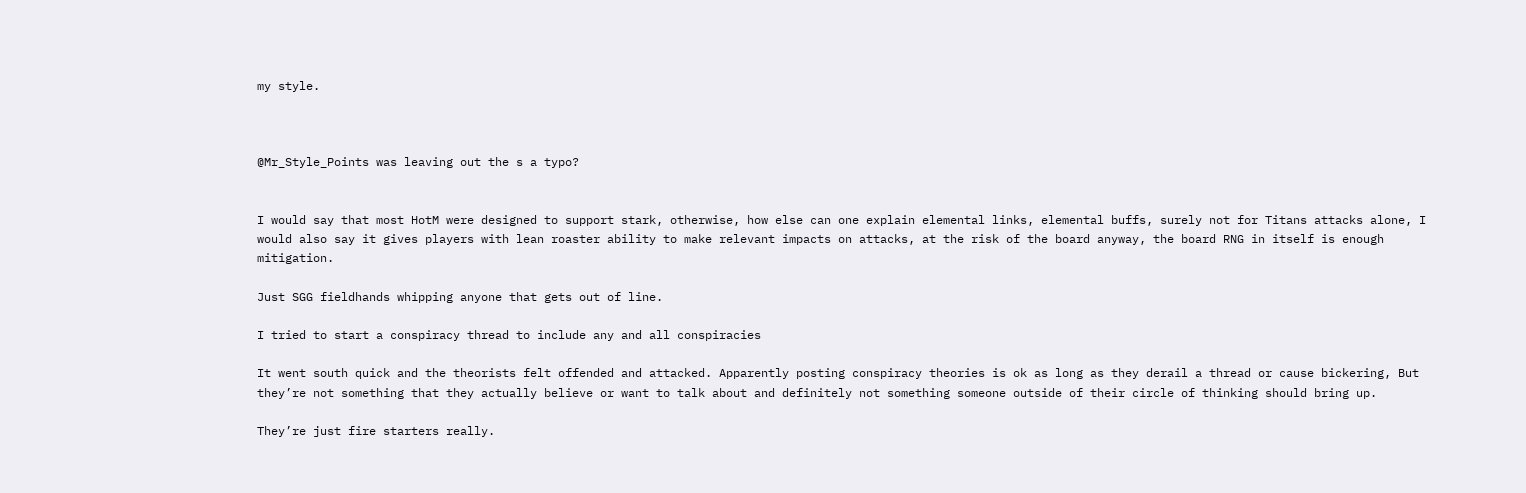my style.



@Mr_Style_Points was leaving out the s a typo?


I would say that most HotM were designed to support stark, otherwise, how else can one explain elemental links, elemental buffs, surely not for Titans attacks alone, I would also say it gives players with lean roaster ability to make relevant impacts on attacks, at the risk of the board anyway, the board RNG in itself is enough mitigation.

Just SGG fieldhands whipping anyone that gets out of line.

I tried to start a conspiracy thread to include any and all conspiracies

It went south quick and the theorists felt offended and attacked. Apparently posting conspiracy theories is ok as long as they derail a thread or cause bickering, But they’re not something that they actually believe or want to talk about and definitely not something someone outside of their circle of thinking should bring up.

They’re just fire starters really.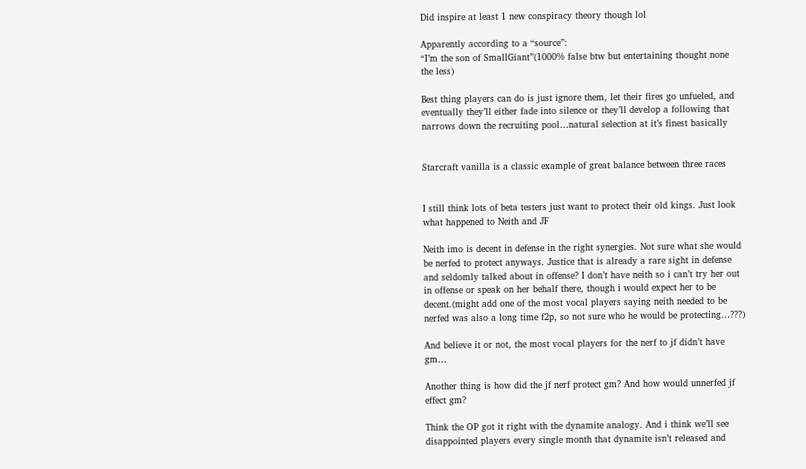Did inspire at least 1 new conspiracy theory though lol

Apparently according to a “source”:
“I’m the son of SmallGiant”(1000% false btw but entertaining thought none the less)

Best thing players can do is just ignore them, let their fires go unfueled, and eventually they’ll either fade into silence or they’ll develop a following that narrows down the recruiting pool…natural selection at it’s finest basically


Starcraft vanilla is a classic example of great balance between three races


I still think lots of beta testers just want to protect their old kings. Just look what happened to Neith and JF

Neith imo is decent in defense in the right synergies. Not sure what she would be nerfed to protect anyways. Justice that is already a rare sight in defense and seldomly talked about in offense? I don’t have neith so i can’t try her out in offense or speak on her behalf there, though i would expect her to be decent.(might add one of the most vocal players saying neith needed to be nerfed was also a long time f2p, so not sure who he would be protecting…???)

And believe it or not, the most vocal players for the nerf to jf didn’t have gm…

Another thing is how did the jf nerf protect gm? And how would unnerfed jf effect gm?

Think the OP got it right with the dynamite analogy. And i think we’ll see disappointed players every single month that dynamite isn’t released and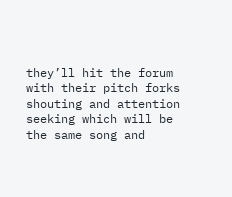they’ll hit the forum with their pitch forks shouting and attention seeking which will be the same song and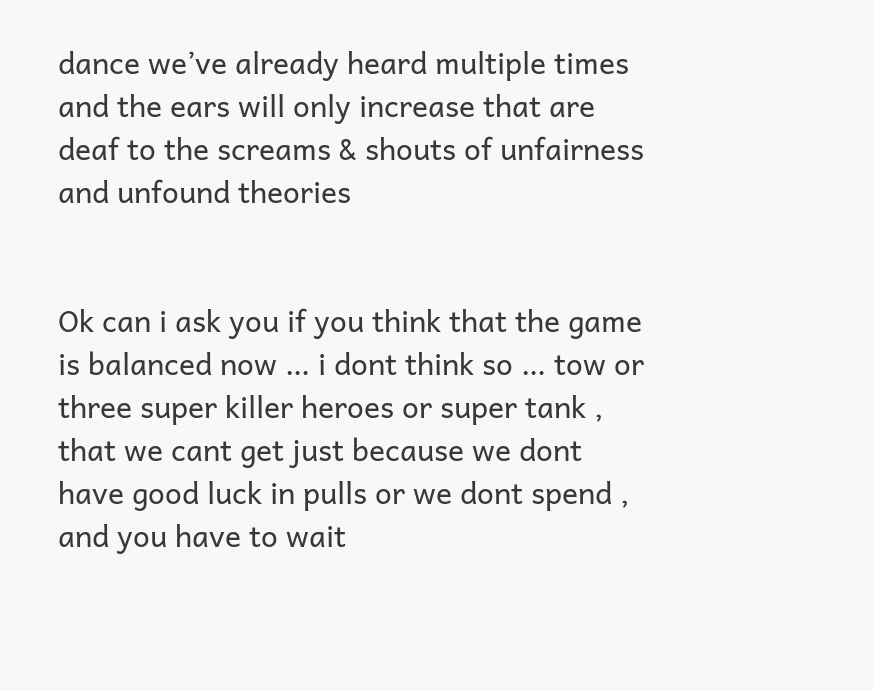dance we’ve already heard multiple times and the ears will only increase that are deaf to the screams & shouts of unfairness and unfound theories


Ok can i ask you if you think that the game is balanced now … i dont think so … tow or three super killer heroes or super tank , that we cant get just because we dont have good luck in pulls or we dont spend , and you have to wait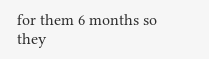for them 6 months so they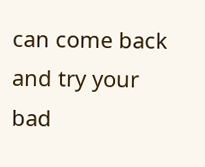can come back and try your bad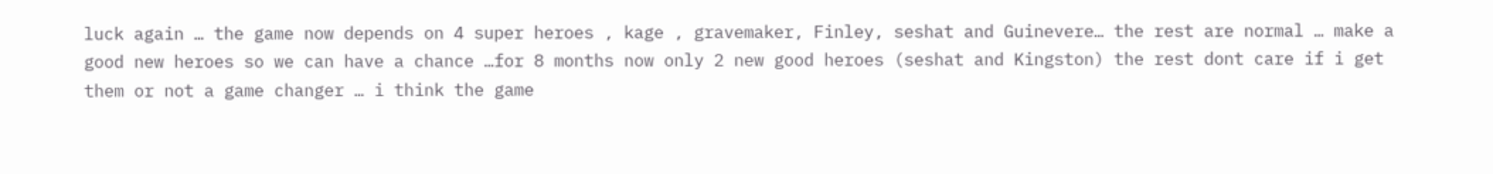luck again … the game now depends on 4 super heroes , kage , gravemaker, Finley, seshat and Guinevere… the rest are normal … make a good new heroes so we can have a chance …for 8 months now only 2 new good heroes (seshat and Kingston) the rest dont care if i get them or not a game changer … i think the game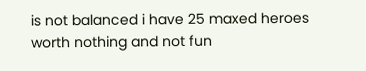is not balanced i have 25 maxed heroes worth nothing and not fun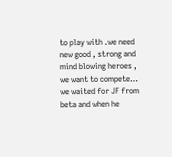to play with .we need new good , strong and mind blowing heroes , we want to compete… we waited for JF from beta and when he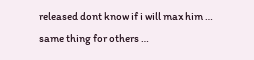released dont know if i will max him … same thing for others …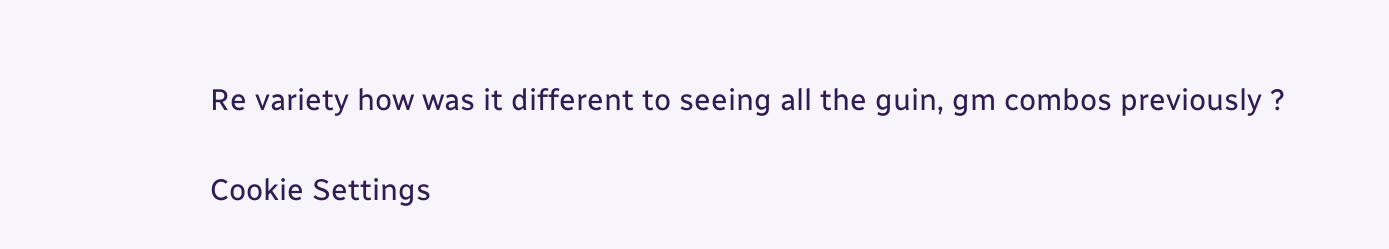Re variety how was it different to seeing all the guin, gm combos previously ?

Cookie Settings